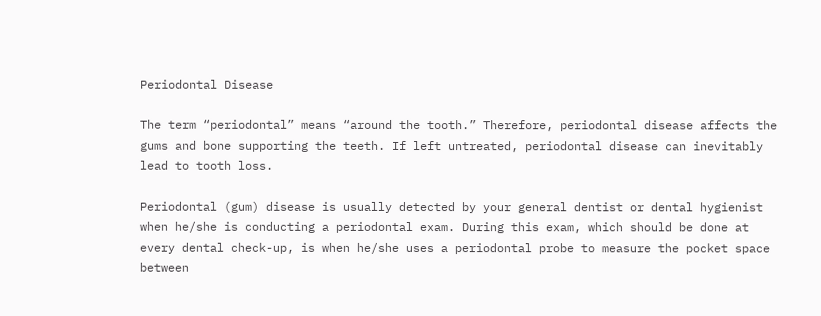Periodontal Disease

The term “periodontal” means “around the tooth.” Therefore, periodontal disease affects the gums and bone supporting the teeth. If left untreated, periodontal disease can inevitably lead to tooth loss.

Periodontal (gum) disease is usually detected by your general dentist or dental hygienist when he/she is conducting a periodontal exam. During this exam, which should be done at every dental check-up, is when he/she uses a periodontal probe to measure the pocket space between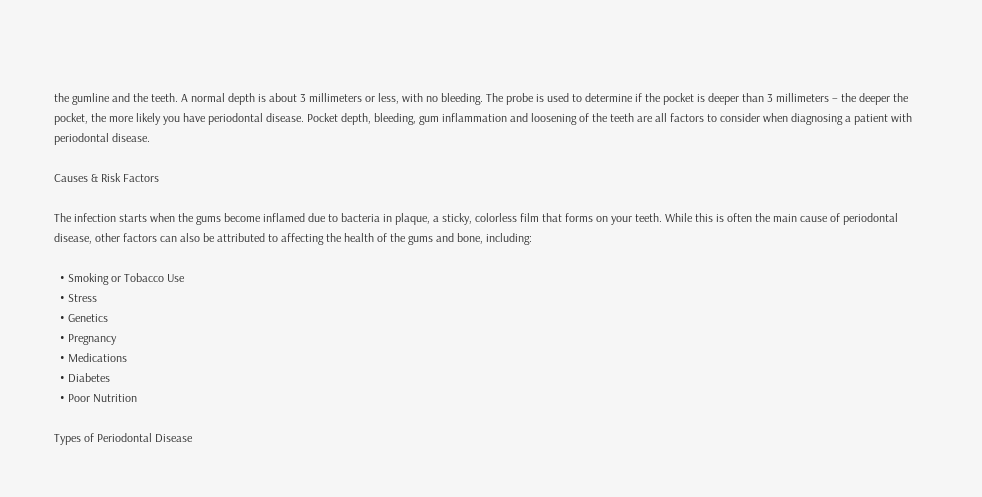the gumline and the teeth. A normal depth is about 3 millimeters or less, with no bleeding. The probe is used to determine if the pocket is deeper than 3 millimeters – the deeper the pocket, the more likely you have periodontal disease. Pocket depth, bleeding, gum inflammation and loosening of the teeth are all factors to consider when diagnosing a patient with periodontal disease.

Causes & Risk Factors

The infection starts when the gums become inflamed due to bacteria in plaque, a sticky, colorless film that forms on your teeth. While this is often the main cause of periodontal disease, other factors can also be attributed to affecting the health of the gums and bone, including:

  • Smoking or Tobacco Use
  • Stress
  • Genetics
  • Pregnancy
  • Medications
  • Diabetes
  • Poor Nutrition

Types of Periodontal Disease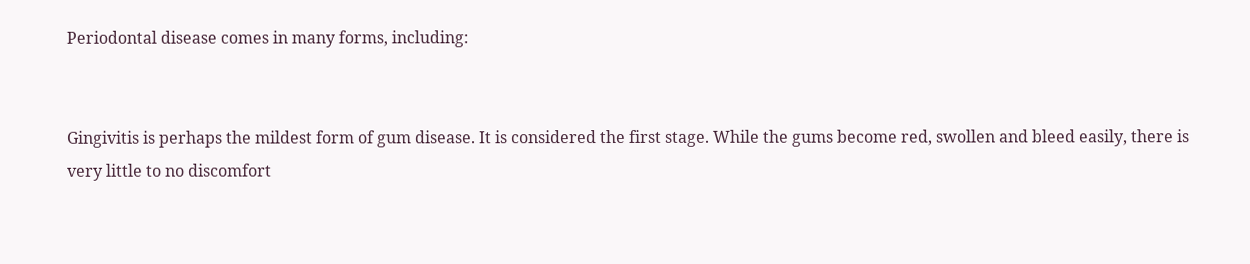Periodontal disease comes in many forms, including:


Gingivitis is perhaps the mildest form of gum disease. It is considered the first stage. While the gums become red, swollen and bleed easily, there is very little to no discomfort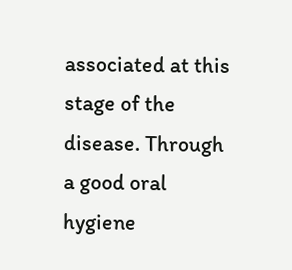associated at this stage of the disease. Through a good oral hygiene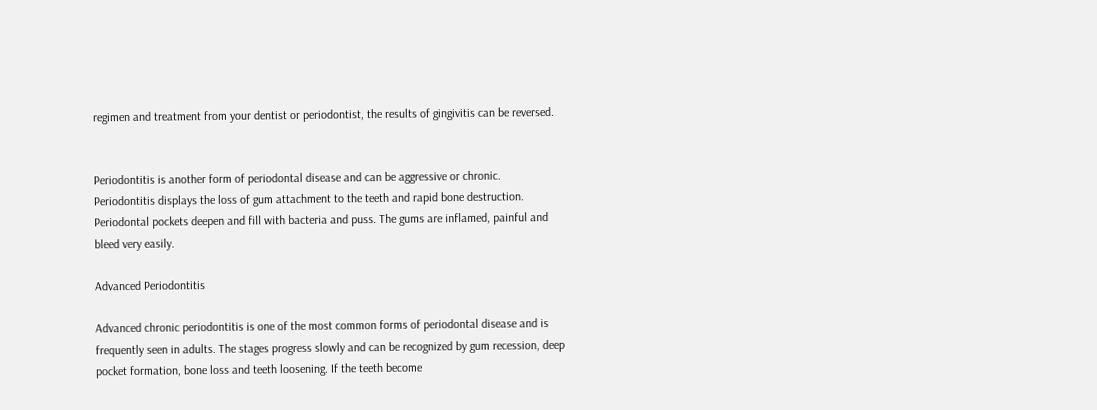regimen and treatment from your dentist or periodontist, the results of gingivitis can be reversed.


Periodontitis is another form of periodontal disease and can be aggressive or chronic. Periodontitis displays the loss of gum attachment to the teeth and rapid bone destruction. Periodontal pockets deepen and fill with bacteria and puss. The gums are inflamed, painful and bleed very easily.

Advanced Periodontitis

Advanced chronic periodontitis is one of the most common forms of periodontal disease and is frequently seen in adults. The stages progress slowly and can be recognized by gum recession, deep pocket formation, bone loss and teeth loosening. If the teeth become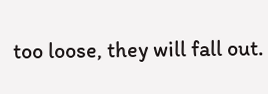too loose, they will fall out.